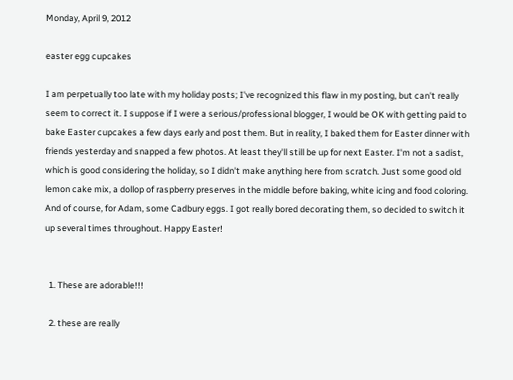Monday, April 9, 2012

easter egg cupcakes

I am perpetually too late with my holiday posts; I've recognized this flaw in my posting, but can't really seem to correct it. I suppose if I were a serious/professional blogger, I would be OK with getting paid to bake Easter cupcakes a few days early and post them. But in reality, I baked them for Easter dinner with friends yesterday and snapped a few photos. At least they'll still be up for next Easter. I'm not a sadist, which is good considering the holiday, so I didn't make anything here from scratch. Just some good old lemon cake mix, a dollop of raspberry preserves in the middle before baking, white icing and food coloring. And of course, for Adam, some Cadbury eggs. I got really bored decorating them, so decided to switch it up several times throughout. Happy Easter!


  1. These are adorable!!!

  2. these are really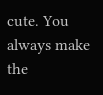cute. You always make the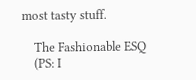most tasty stuff.

    The Fashionable ESQ
    (PS: I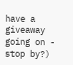have a giveaway going on - stop by?)